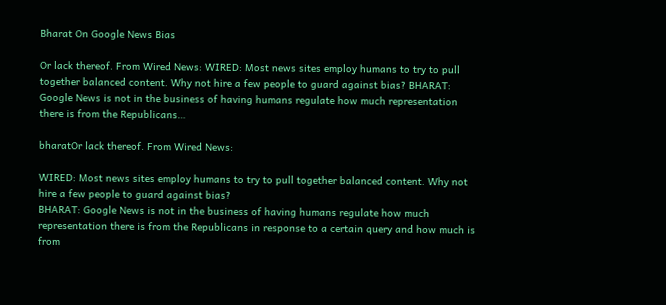Bharat On Google News Bias

Or lack thereof. From Wired News: WIRED: Most news sites employ humans to try to pull together balanced content. Why not hire a few people to guard against bias? BHARAT: Google News is not in the business of having humans regulate how much representation there is from the Republicans…

bharatOr lack thereof. From Wired News:

WIRED: Most news sites employ humans to try to pull together balanced content. Why not hire a few people to guard against bias?
BHARAT: Google News is not in the business of having humans regulate how much representation there is from the Republicans in response to a certain query and how much is from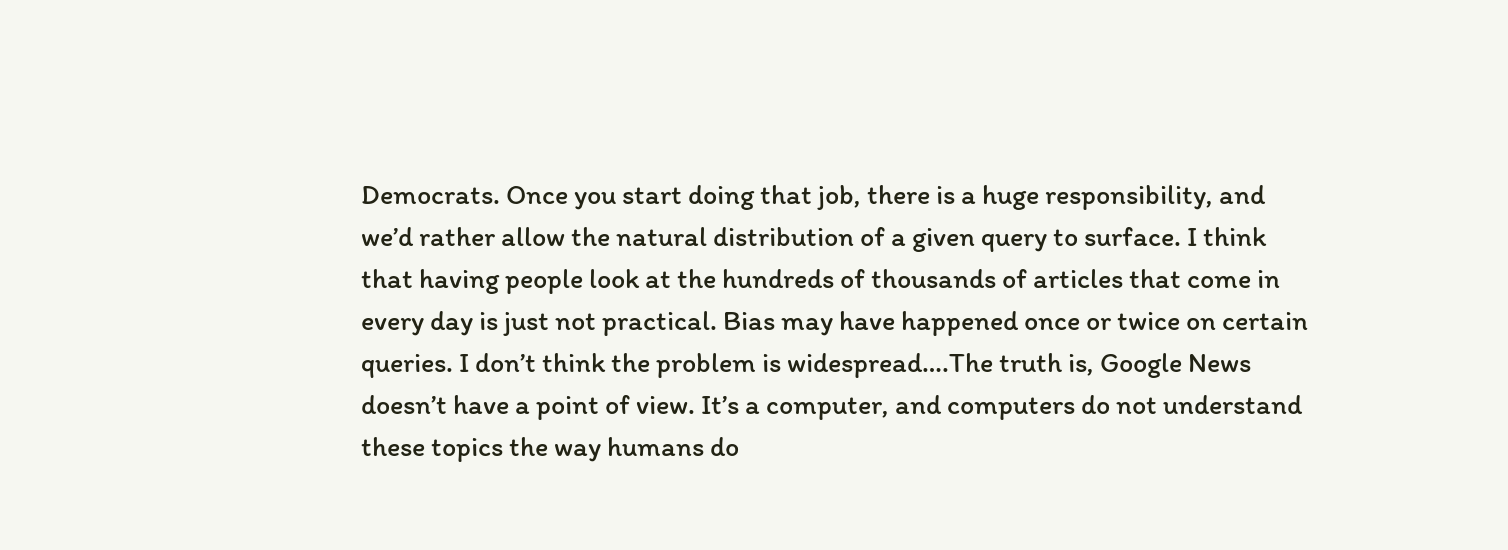Democrats. Once you start doing that job, there is a huge responsibility, and we’d rather allow the natural distribution of a given query to surface. I think that having people look at the hundreds of thousands of articles that come in every day is just not practical. Bias may have happened once or twice on certain queries. I don’t think the problem is widespread….The truth is, Google News doesn’t have a point of view. It’s a computer, and computers do not understand these topics the way humans do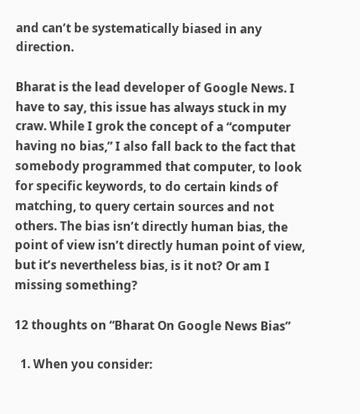and can’t be systematically biased in any direction.

Bharat is the lead developer of Google News. I have to say, this issue has always stuck in my craw. While I grok the concept of a “computer having no bias,” I also fall back to the fact that somebody programmed that computer, to look for specific keywords, to do certain kinds of matching, to query certain sources and not others. The bias isn’t directly human bias, the point of view isn’t directly human point of view, but it’s nevertheless bias, is it not? Or am I missing something?

12 thoughts on “Bharat On Google News Bias”

  1. When you consider: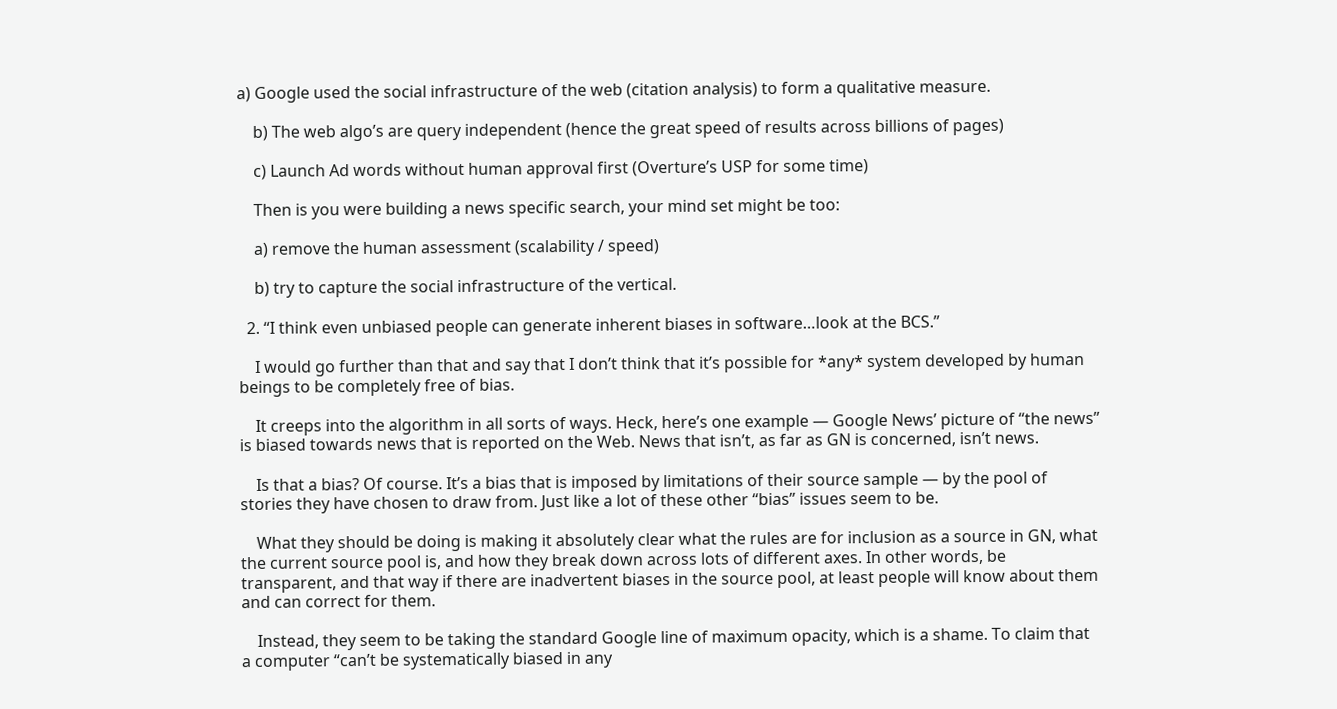a) Google used the social infrastructure of the web (citation analysis) to form a qualitative measure.

    b) The web algo’s are query independent (hence the great speed of results across billions of pages)

    c) Launch Ad words without human approval first (Overture’s USP for some time)

    Then is you were building a news specific search, your mind set might be too:

    a) remove the human assessment (scalability / speed)

    b) try to capture the social infrastructure of the vertical.

  2. “I think even unbiased people can generate inherent biases in software…look at the BCS.”

    I would go further than that and say that I don’t think that it’s possible for *any* system developed by human beings to be completely free of bias.

    It creeps into the algorithm in all sorts of ways. Heck, here’s one example — Google News’ picture of “the news” is biased towards news that is reported on the Web. News that isn’t, as far as GN is concerned, isn’t news.

    Is that a bias? Of course. It’s a bias that is imposed by limitations of their source sample — by the pool of stories they have chosen to draw from. Just like a lot of these other “bias” issues seem to be.

    What they should be doing is making it absolutely clear what the rules are for inclusion as a source in GN, what the current source pool is, and how they break down across lots of different axes. In other words, be transparent, and that way if there are inadvertent biases in the source pool, at least people will know about them and can correct for them.

    Instead, they seem to be taking the standard Google line of maximum opacity, which is a shame. To claim that a computer “can’t be systematically biased in any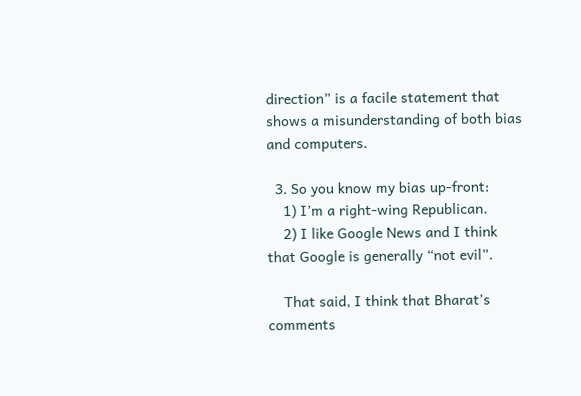direction” is a facile statement that shows a misunderstanding of both bias and computers.

  3. So you know my bias up-front:
    1) I’m a right-wing Republican.
    2) I like Google News and I think that Google is generally “not evil”.

    That said, I think that Bharat’s comments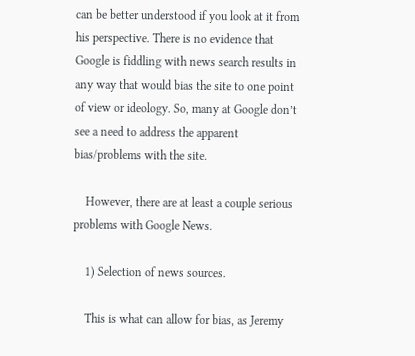can be better understood if you look at it from his perspective. There is no evidence that Google is fiddling with news search results in any way that would bias the site to one point of view or ideology. So, many at Google don’t see a need to address the apparent bias/problems with the site.

    However, there are at least a couple serious problems with Google News.

    1) Selection of news sources.

    This is what can allow for bias, as Jeremy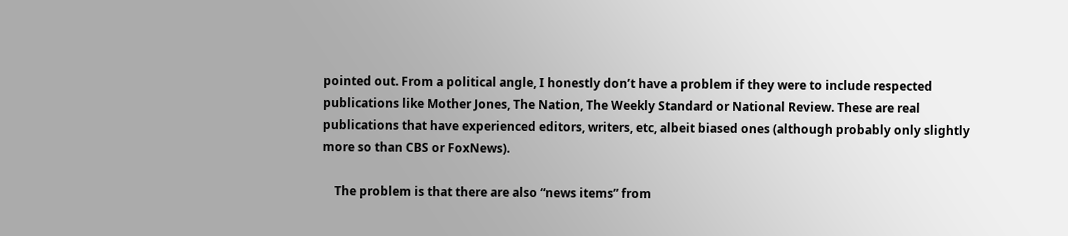pointed out. From a political angle, I honestly don’t have a problem if they were to include respected publications like Mother Jones, The Nation, The Weekly Standard or National Review. These are real publications that have experienced editors, writers, etc, albeit biased ones (although probably only slightly more so than CBS or FoxNews).

    The problem is that there are also “news items” from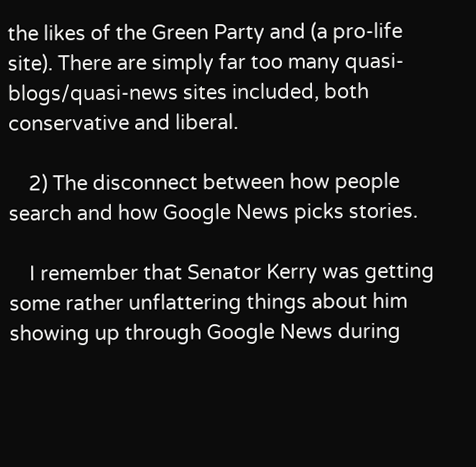the likes of the Green Party and (a pro-life site). There are simply far too many quasi-blogs/quasi-news sites included, both conservative and liberal.

    2) The disconnect between how people search and how Google News picks stories.

    I remember that Senator Kerry was getting some rather unflattering things about him showing up through Google News during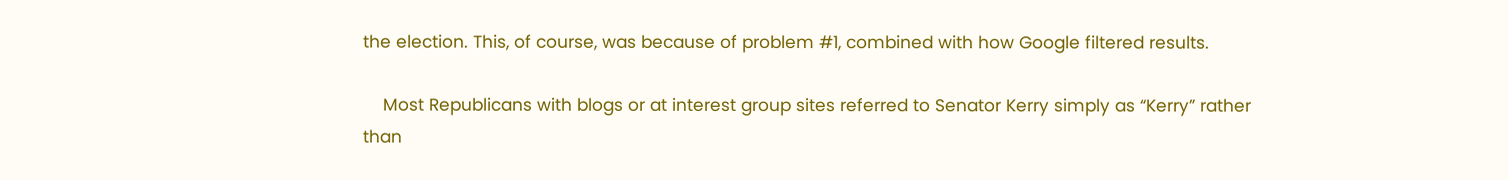the election. This, of course, was because of problem #1, combined with how Google filtered results.

    Most Republicans with blogs or at interest group sites referred to Senator Kerry simply as “Kerry” rather than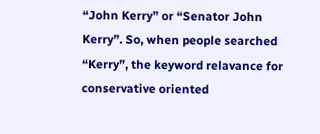“John Kerry” or “Senator John Kerry”. So, when people searched “Kerry”, the keyword relavance for conservative oriented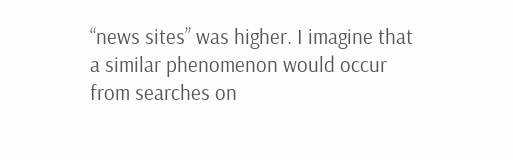“news sites” was higher. I imagine that a similar phenomenon would occur from searches on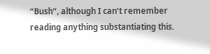“Bush”, although I can’t remember reading anything substantiating this.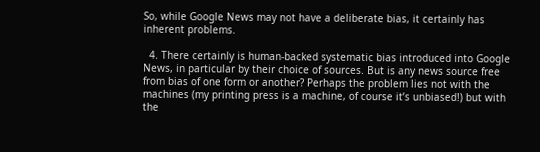So, while Google News may not have a deliberate bias, it certainly has inherent problems.

  4. There certainly is human-backed systematic bias introduced into Google News, in particular by their choice of sources. But is any news source free from bias of one form or another? Perhaps the problem lies not with the machines (my printing press is a machine, of course it’s unbiased!) but with the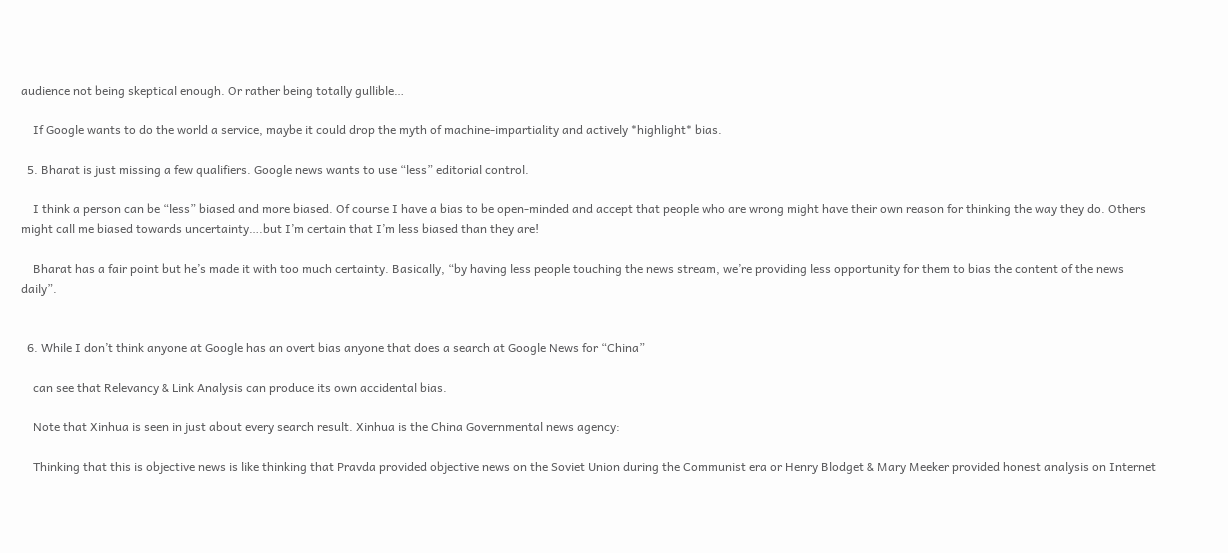audience not being skeptical enough. Or rather being totally gullible…

    If Google wants to do the world a service, maybe it could drop the myth of machine-impartiality and actively *highlight* bias.

  5. Bharat is just missing a few qualifiers. Google news wants to use “less” editorial control.

    I think a person can be “less” biased and more biased. Of course I have a bias to be open-minded and accept that people who are wrong might have their own reason for thinking the way they do. Others might call me biased towards uncertainty….but I’m certain that I’m less biased than they are!

    Bharat has a fair point but he’s made it with too much certainty. Basically, “by having less people touching the news stream, we’re providing less opportunity for them to bias the content of the news daily”.


  6. While I don’t think anyone at Google has an overt bias anyone that does a search at Google News for “China”

    can see that Relevancy & Link Analysis can produce its own accidental bias.

    Note that Xinhua is seen in just about every search result. Xinhua is the China Governmental news agency:

    Thinking that this is objective news is like thinking that Pravda provided objective news on the Soviet Union during the Communist era or Henry Blodget & Mary Meeker provided honest analysis on Internet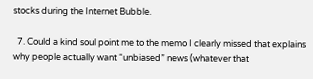stocks during the Internet Bubble.

  7. Could a kind soul point me to the memo I clearly missed that explains why people actually want “unbiased” news (whatever that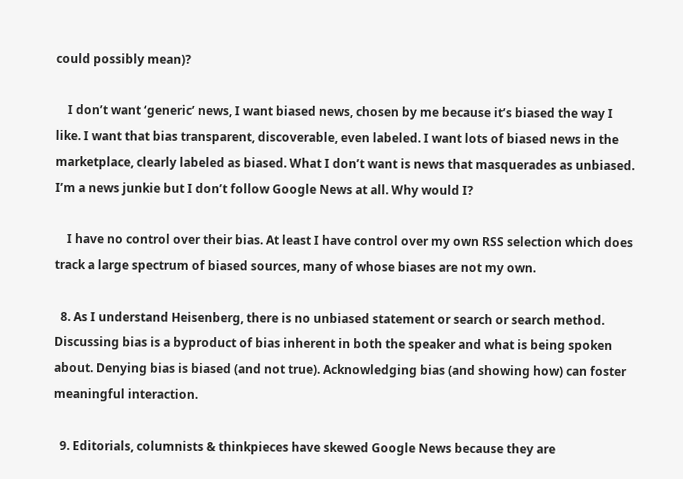could possibly mean)?

    I don’t want ‘generic’ news, I want biased news, chosen by me because it’s biased the way I like. I want that bias transparent, discoverable, even labeled. I want lots of biased news in the marketplace, clearly labeled as biased. What I don’t want is news that masquerades as unbiased. I’m a news junkie but I don’t follow Google News at all. Why would I?

    I have no control over their bias. At least I have control over my own RSS selection which does track a large spectrum of biased sources, many of whose biases are not my own.

  8. As I understand Heisenberg, there is no unbiased statement or search or search method. Discussing bias is a byproduct of bias inherent in both the speaker and what is being spoken about. Denying bias is biased (and not true). Acknowledging bias (and showing how) can foster meaningful interaction.

  9. Editorials, columnists & thinkpieces have skewed Google News because they are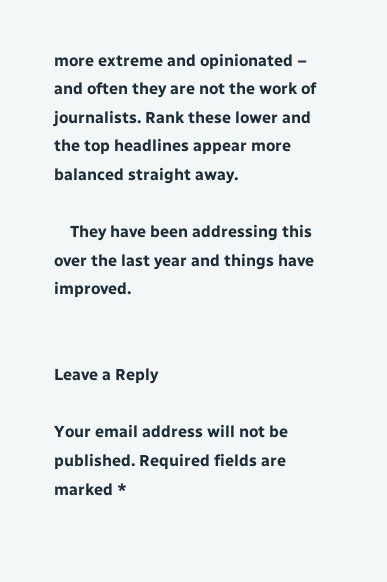more extreme and opinionated – and often they are not the work of journalists. Rank these lower and the top headlines appear more balanced straight away.

    They have been addressing this over the last year and things have improved.


Leave a Reply

Your email address will not be published. Required fields are marked *